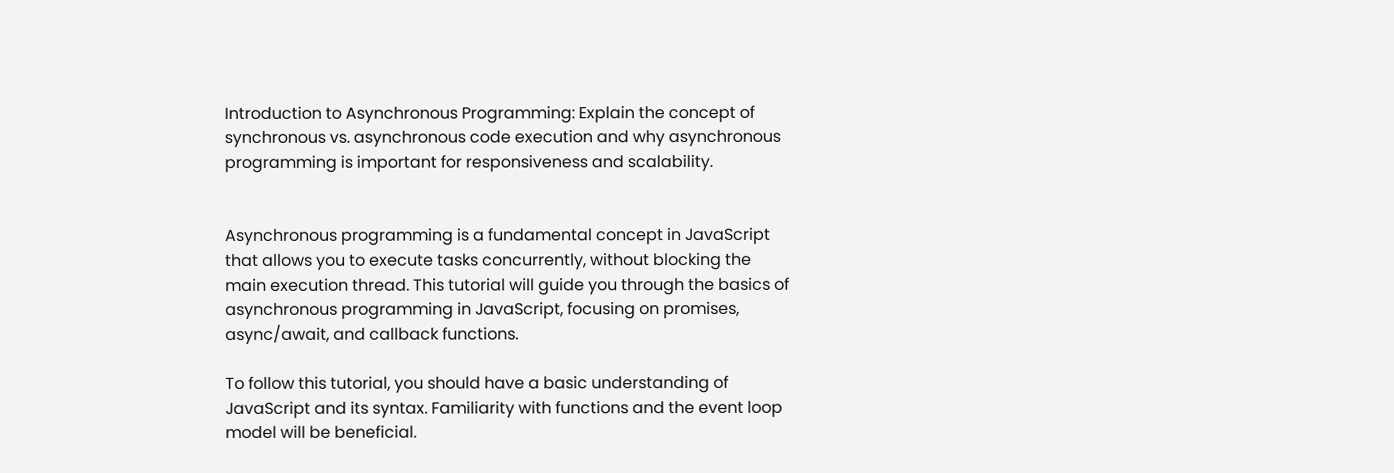Introduction to Asynchronous Programming: Explain the concept of synchronous vs. asynchronous code execution and why asynchronous programming is important for responsiveness and scalability.


Asynchronous programming is a fundamental concept in JavaScript that allows you to execute tasks concurrently, without blocking the main execution thread. This tutorial will guide you through the basics of asynchronous programming in JavaScript, focusing on promises, async/await, and callback functions.

To follow this tutorial, you should have a basic understanding of JavaScript and its syntax. Familiarity with functions and the event loop model will be beneficial.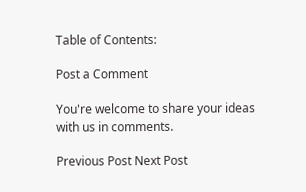Table of Contents:

Post a Comment

You're welcome to share your ideas with us in comments.

Previous Post Next Post